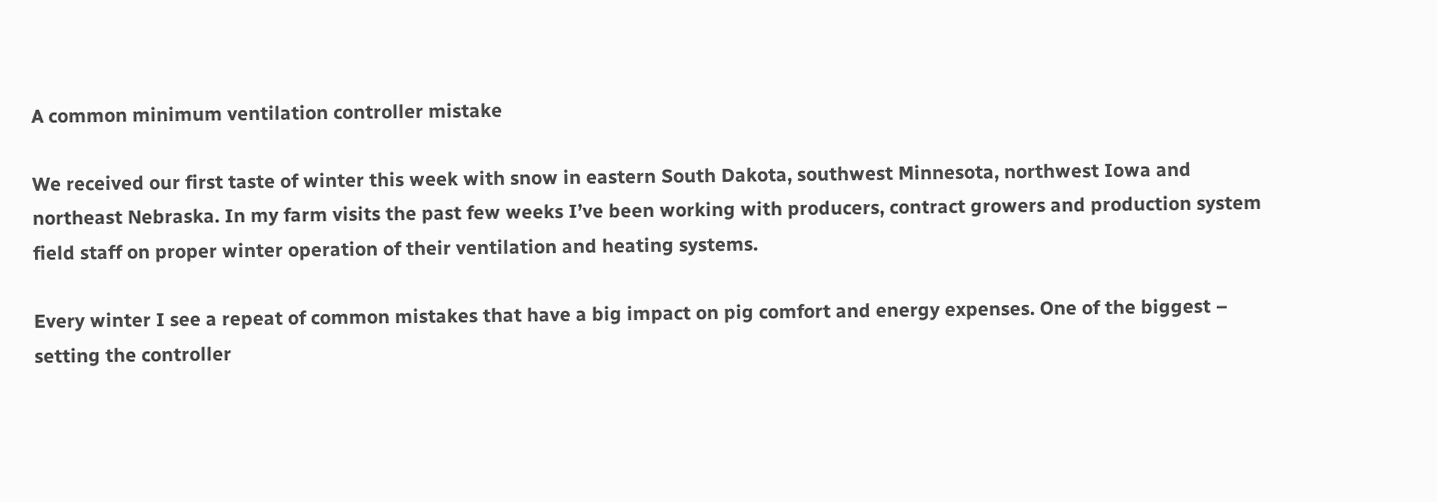A common minimum ventilation controller mistake

We received our first taste of winter this week with snow in eastern South Dakota, southwest Minnesota, northwest Iowa and northeast Nebraska. In my farm visits the past few weeks I’ve been working with producers, contract growers and production system field staff on proper winter operation of their ventilation and heating systems.

Every winter I see a repeat of common mistakes that have a big impact on pig comfort and energy expenses. One of the biggest – setting the controller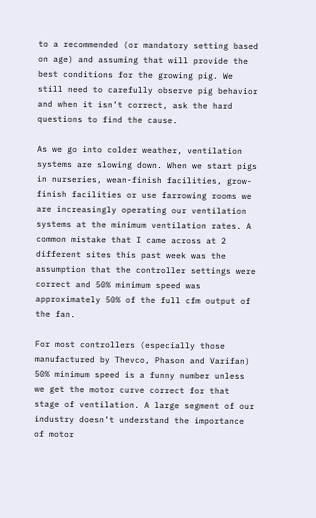to a recommended (or mandatory setting based on age) and assuming that will provide the best conditions for the growing pig. We still need to carefully observe pig behavior and when it isn’t correct, ask the hard questions to find the cause.

As we go into colder weather, ventilation systems are slowing down. When we start pigs in nurseries, wean-finish facilities, grow-finish facilities or use farrowing rooms we are increasingly operating our ventilation systems at the minimum ventilation rates. A common mistake that I came across at 2 different sites this past week was the assumption that the controller settings were correct and 50% minimum speed was approximately 50% of the full cfm output of the fan.

For most controllers (especially those manufactured by Thevco, Phason and Varifan) 50% minimum speed is a funny number unless we get the motor curve correct for that stage of ventilation. A large segment of our industry doesn’t understand the importance of motor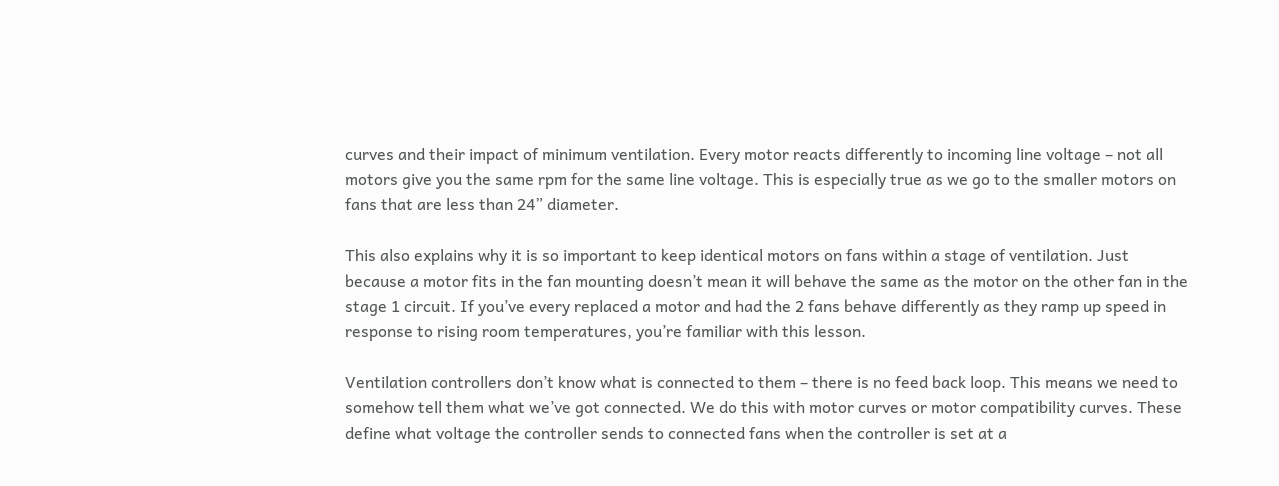curves and their impact of minimum ventilation. Every motor reacts differently to incoming line voltage – not all motors give you the same rpm for the same line voltage. This is especially true as we go to the smaller motors on fans that are less than 24” diameter.

This also explains why it is so important to keep identical motors on fans within a stage of ventilation. Just because a motor fits in the fan mounting doesn’t mean it will behave the same as the motor on the other fan in the stage 1 circuit. If you’ve every replaced a motor and had the 2 fans behave differently as they ramp up speed in response to rising room temperatures, you’re familiar with this lesson.

Ventilation controllers don’t know what is connected to them – there is no feed back loop. This means we need to somehow tell them what we’ve got connected. We do this with motor curves or motor compatibility curves. These define what voltage the controller sends to connected fans when the controller is set at a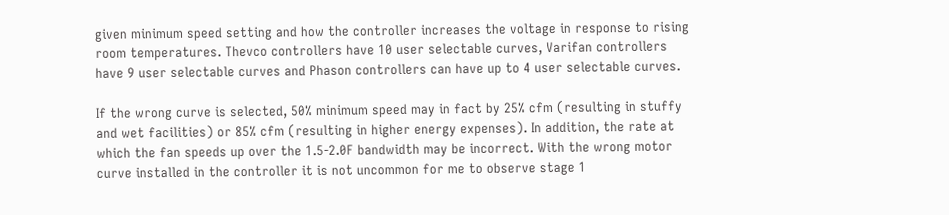given minimum speed setting and how the controller increases the voltage in response to rising room temperatures. Thevco controllers have 10 user selectable curves, Varifan controllers have 9 user selectable curves and Phason controllers can have up to 4 user selectable curves.

If the wrong curve is selected, 50% minimum speed may in fact by 25% cfm (resulting in stuffy and wet facilities) or 85% cfm (resulting in higher energy expenses). In addition, the rate at which the fan speeds up over the 1.5-2.0F bandwidth may be incorrect. With the wrong motor curve installed in the controller it is not uncommon for me to observe stage 1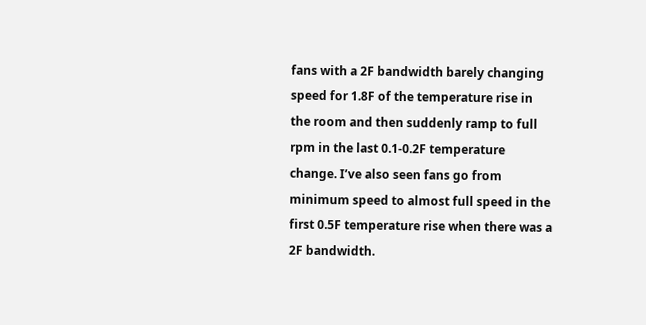fans with a 2F bandwidth barely changing speed for 1.8F of the temperature rise in the room and then suddenly ramp to full rpm in the last 0.1-0.2F temperature change. I’ve also seen fans go from minimum speed to almost full speed in the first 0.5F temperature rise when there was a 2F bandwidth.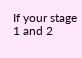If your stage 1 and 2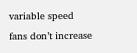variable speed fans don’t increase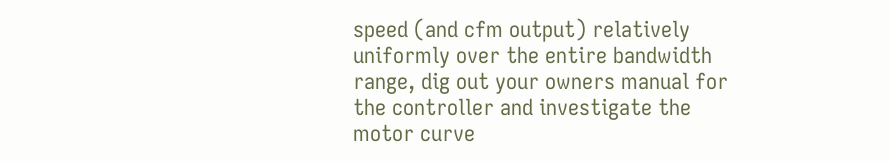speed (and cfm output) relatively uniformly over the entire bandwidth range, dig out your owners manual for the controller and investigate the motor curve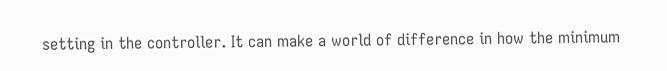setting in the controller. It can make a world of difference in how the minimum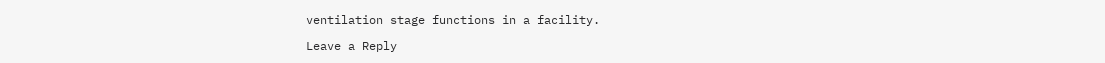ventilation stage functions in a facility.

Leave a Reply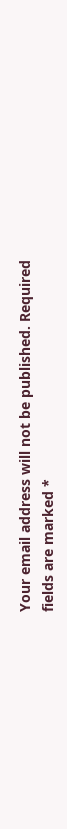Your email address will not be published. Required fields are marked *